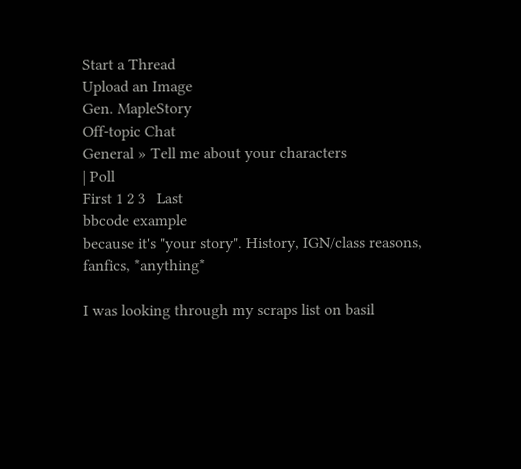Start a Thread
Upload an Image
Gen. MapleStory
Off-topic Chat
General » Tell me about your characters
| Poll
First 1 2 3   Last
bbcode example
because it's "your story". History, IGN/class reasons, fanfics, *anything*

I was looking through my scraps list on basil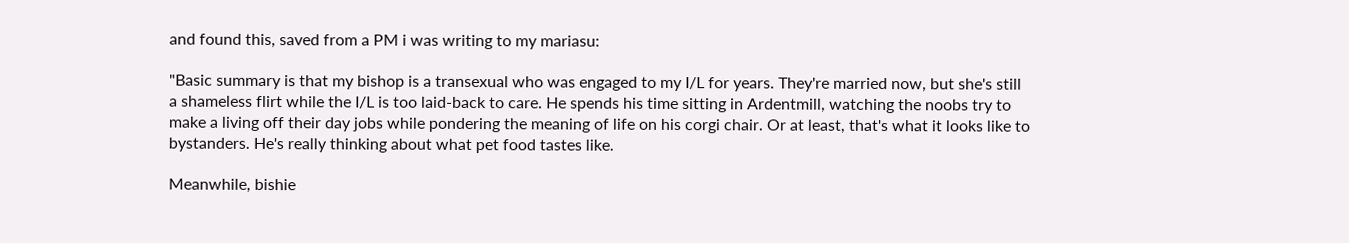and found this, saved from a PM i was writing to my mariasu:

"Basic summary is that my bishop is a transexual who was engaged to my I/L for years. They're married now, but she's still a shameless flirt while the I/L is too laid-back to care. He spends his time sitting in Ardentmill, watching the noobs try to make a living off their day jobs while pondering the meaning of life on his corgi chair. Or at least, that's what it looks like to bystanders. He's really thinking about what pet food tastes like.

Meanwhile, bishie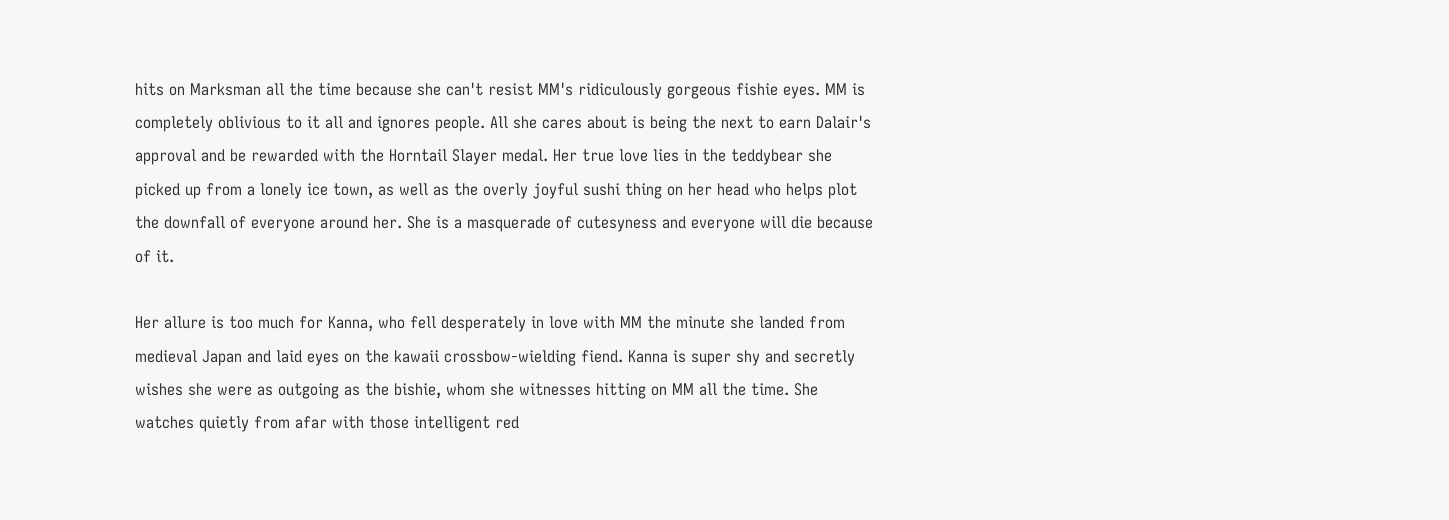hits on Marksman all the time because she can't resist MM's ridiculously gorgeous fishie eyes. MM is completely oblivious to it all and ignores people. All she cares about is being the next to earn Dalair's approval and be rewarded with the Horntail Slayer medal. Her true love lies in the teddybear she picked up from a lonely ice town, as well as the overly joyful sushi thing on her head who helps plot the downfall of everyone around her. She is a masquerade of cutesyness and everyone will die because of it.

Her allure is too much for Kanna, who fell desperately in love with MM the minute she landed from medieval Japan and laid eyes on the kawaii crossbow-wielding fiend. Kanna is super shy and secretly wishes she were as outgoing as the bishie, whom she witnesses hitting on MM all the time. She watches quietly from afar with those intelligent red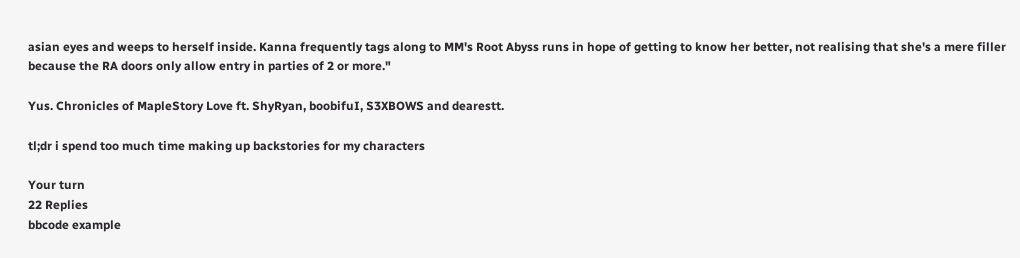asian eyes and weeps to herself inside. Kanna frequently tags along to MM's Root Abyss runs in hope of getting to know her better, not realising that she's a mere filler because the RA doors only allow entry in parties of 2 or more."

Yus. Chronicles of MapleStory Love ft. ShyRyan, boobifuI, S3XBOWS and dearestt.

tl;dr i spend too much time making up backstories for my characters

Your turn
22 Replies
bbcode example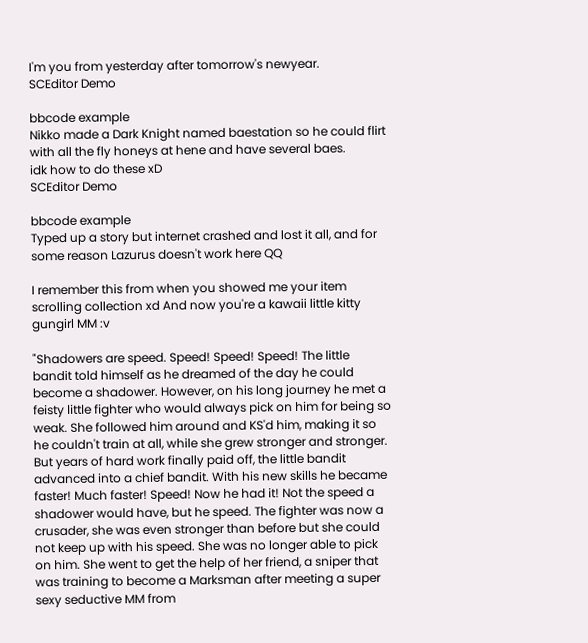I'm you from yesterday after tomorrow's newyear.
SCEditor Demo

bbcode example
Nikko made a Dark Knight named baestation so he could flirt with all the fly honeys at hene and have several baes.
idk how to do these xD
SCEditor Demo

bbcode example
Typed up a story but internet crashed and lost it all, and for some reason Lazurus doesn't work here QQ

I remember this from when you showed me your item scrolling collection xd And now you're a kawaii little kitty gungirl MM :v

"Shadowers are speed. Speed! Speed! Speed! The little bandit told himself as he dreamed of the day he could become a shadower. However, on his long journey he met a feisty little fighter who would always pick on him for being so weak. She followed him around and KS'd him, making it so he couldn't train at all, while she grew stronger and stronger. But years of hard work finally paid off, the little bandit advanced into a chief bandit. With his new skills he became faster! Much faster! Speed! Now he had it! Not the speed a shadower would have, but he speed. The fighter was now a crusader, she was even stronger than before but she could not keep up with his speed. She was no longer able to pick on him. She went to get the help of her friend, a sniper that was training to become a Marksman after meeting a super sexy seductive MM from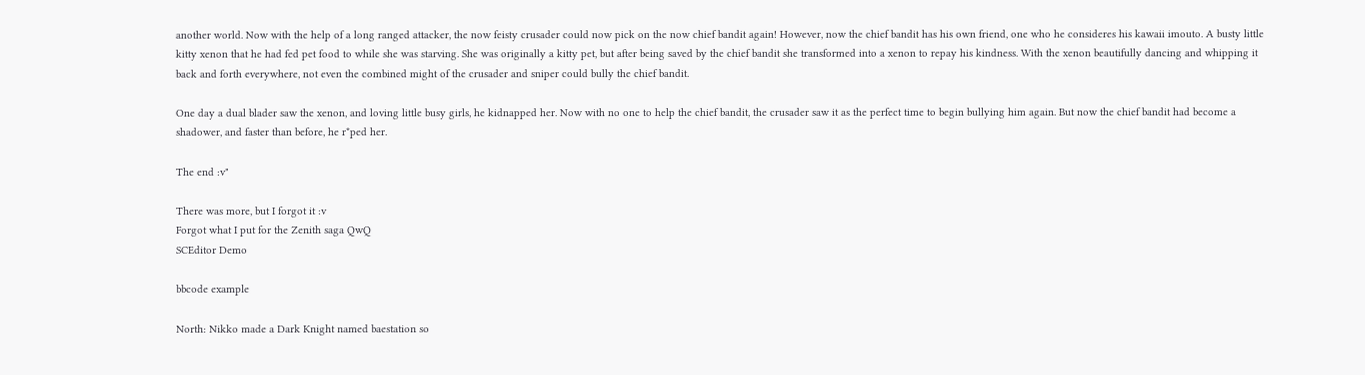another world. Now with the help of a long ranged attacker, the now feisty crusader could now pick on the now chief bandit again! However, now the chief bandit has his own friend, one who he consideres his kawaii imouto. A busty little kitty xenon that he had fed pet food to while she was starving. She was originally a kitty pet, but after being saved by the chief bandit she transformed into a xenon to repay his kindness. With the xenon beautifully dancing and whipping it back and forth everywhere, not even the combined might of the crusader and sniper could bully the chief bandit.

One day a dual blader saw the xenon, and loving little busy girls, he kidnapped her. Now with no one to help the chief bandit, the crusader saw it as the perfect time to begin bullying him again. But now the chief bandit had become a shadower, and faster than before, he r*ped her.

The end :v"

There was more, but I forgot it :v
Forgot what I put for the Zenith saga QwQ
SCEditor Demo

bbcode example

North: Nikko made a Dark Knight named baestation so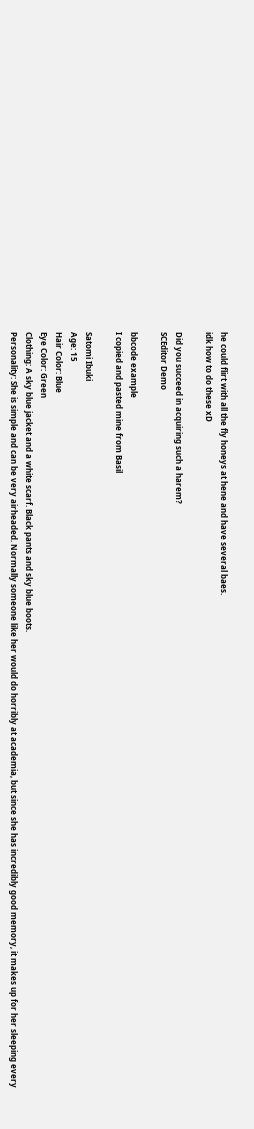he could flirt with all the fly honeys at hene and have several baes.
idk how to do these xD

Did you succeed in acquiring such a harem?
SCEditor Demo

bbcode example
I copied and pasted mine from Basil

Satomi Ibuki
Age: 15
Hair Color: Blue
Eye Color: Green
Clothing: A sky blue jacket and a white scarf. Black pants and sky blue boots.
Personality: She is simple and can be very airheaded. Normally someone like her would do horribly at academia, but since she has incredibly good memory, it makes up for her sleeping every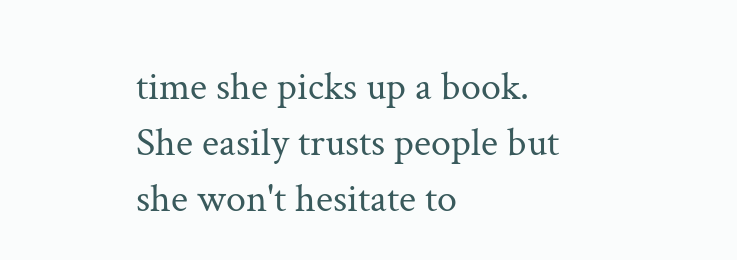time she picks up a book. She easily trusts people but she won't hesitate to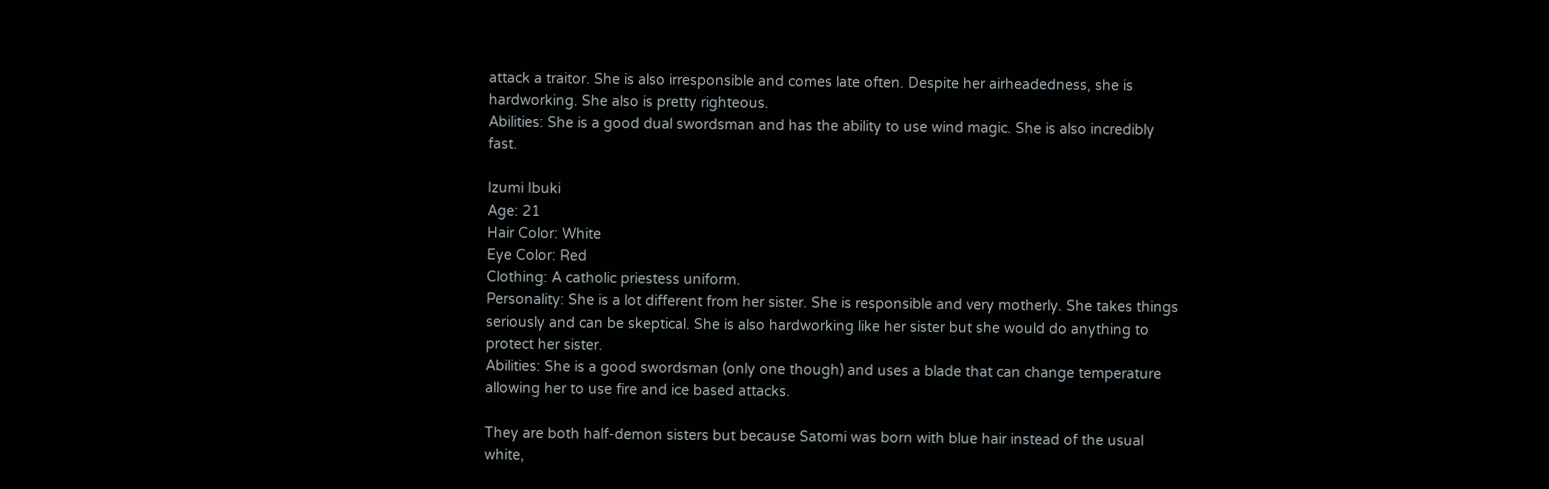attack a traitor. She is also irresponsible and comes late often. Despite her airheadedness, she is hardworking. She also is pretty righteous.
Abilities: She is a good dual swordsman and has the ability to use wind magic. She is also incredibly fast.

Izumi Ibuki
Age: 21
Hair Color: White
Eye Color: Red
Clothing: A catholic priestess uniform.
Personality: She is a lot different from her sister. She is responsible and very motherly. She takes things seriously and can be skeptical. She is also hardworking like her sister but she would do anything to protect her sister.
Abilities: She is a good swordsman (only one though) and uses a blade that can change temperature allowing her to use fire and ice based attacks.

They are both half-demon sisters but because Satomi was born with blue hair instead of the usual white,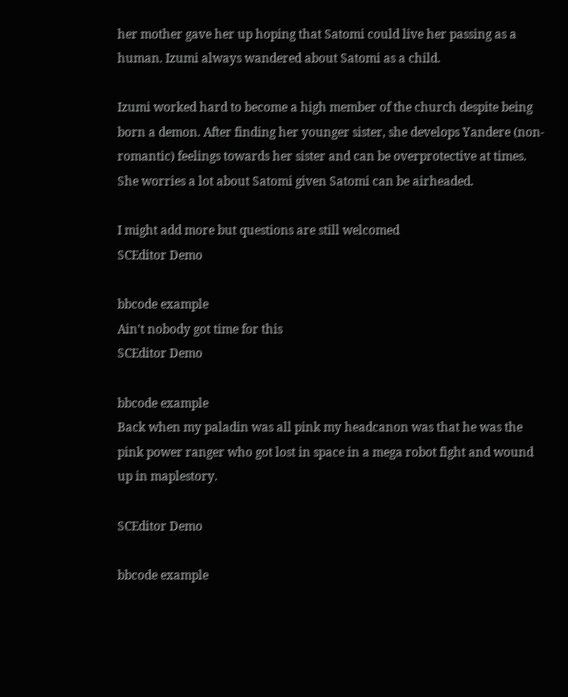her mother gave her up hoping that Satomi could live her passing as a human. Izumi always wandered about Satomi as a child.

Izumi worked hard to become a high member of the church despite being born a demon. After finding her younger sister, she develops Yandere (non-romantic) feelings towards her sister and can be overprotective at times. She worries a lot about Satomi given Satomi can be airheaded.

I might add more but questions are still welcomed
SCEditor Demo

bbcode example
Ain't nobody got time for this
SCEditor Demo

bbcode example
Back when my paladin was all pink my headcanon was that he was the pink power ranger who got lost in space in a mega robot fight and wound up in maplestory.

SCEditor Demo

bbcode example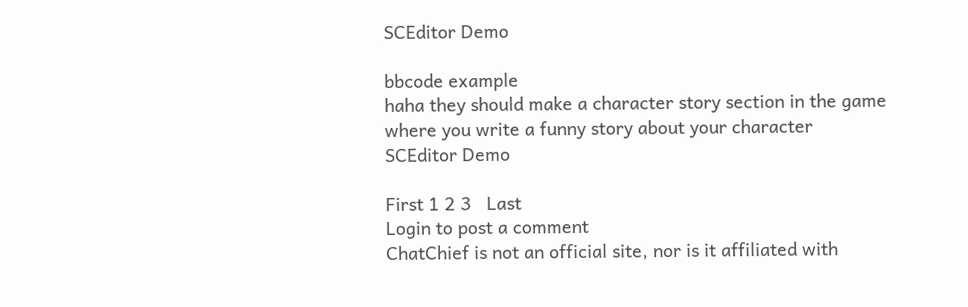SCEditor Demo

bbcode example
haha they should make a character story section in the game where you write a funny story about your character
SCEditor Demo

First 1 2 3   Last
Login to post a comment
ChatChief is not an official site, nor is it affiliated with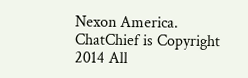Nexon America.
ChatChief is Copyright 2014 All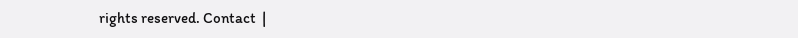rights reserved. Contact  |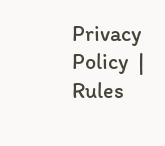Privacy Policy  |  Rules